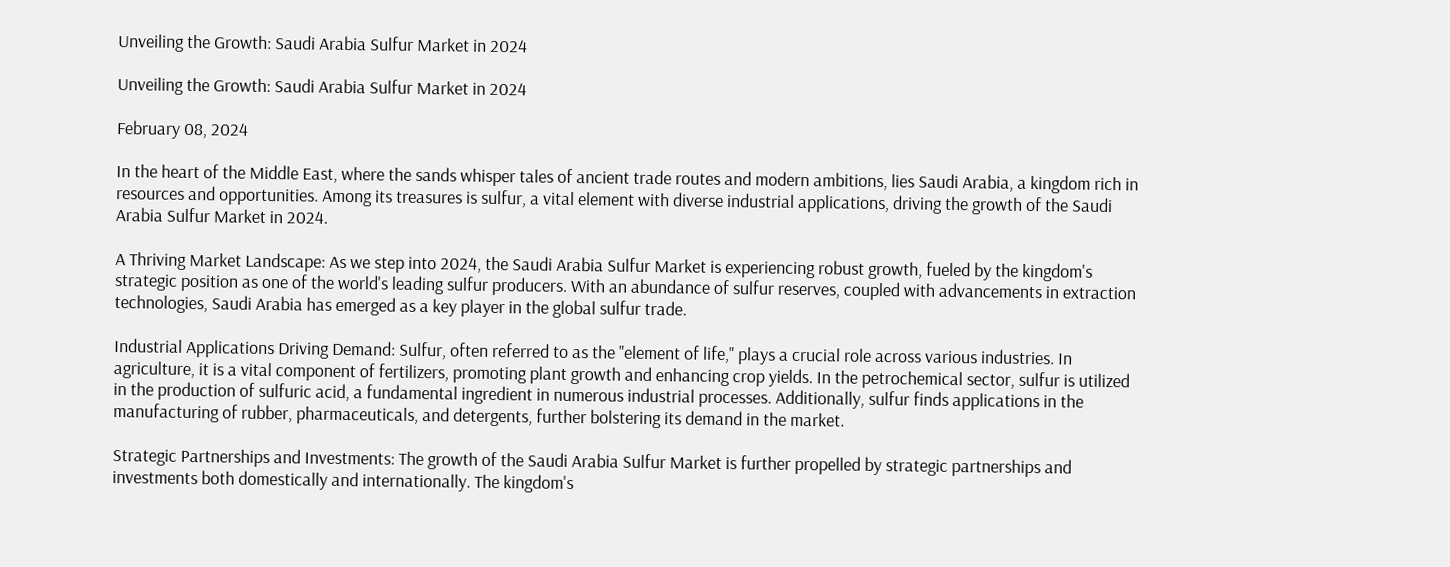Unveiling the Growth: Saudi Arabia Sulfur Market in 2024

Unveiling the Growth: Saudi Arabia Sulfur Market in 2024

February 08, 2024

In the heart of the Middle East, where the sands whisper tales of ancient trade routes and modern ambitions, lies Saudi Arabia, a kingdom rich in resources and opportunities. Among its treasures is sulfur, a vital element with diverse industrial applications, driving the growth of the Saudi Arabia Sulfur Market in 2024.

A Thriving Market Landscape: As we step into 2024, the Saudi Arabia Sulfur Market is experiencing robust growth, fueled by the kingdom's strategic position as one of the world's leading sulfur producers. With an abundance of sulfur reserves, coupled with advancements in extraction technologies, Saudi Arabia has emerged as a key player in the global sulfur trade.

Industrial Applications Driving Demand: Sulfur, often referred to as the "element of life," plays a crucial role across various industries. In agriculture, it is a vital component of fertilizers, promoting plant growth and enhancing crop yields. In the petrochemical sector, sulfur is utilized in the production of sulfuric acid, a fundamental ingredient in numerous industrial processes. Additionally, sulfur finds applications in the manufacturing of rubber, pharmaceuticals, and detergents, further bolstering its demand in the market.

Strategic Partnerships and Investments: The growth of the Saudi Arabia Sulfur Market is further propelled by strategic partnerships and investments both domestically and internationally. The kingdom's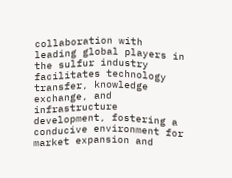collaboration with leading global players in the sulfur industry facilitates technology transfer, knowledge exchange, and infrastructure development, fostering a conducive environment for market expansion and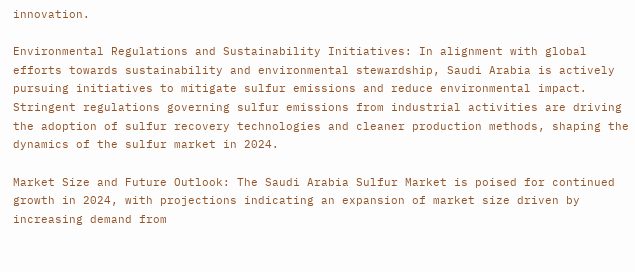innovation.

Environmental Regulations and Sustainability Initiatives: In alignment with global efforts towards sustainability and environmental stewardship, Saudi Arabia is actively pursuing initiatives to mitigate sulfur emissions and reduce environmental impact. Stringent regulations governing sulfur emissions from industrial activities are driving the adoption of sulfur recovery technologies and cleaner production methods, shaping the dynamics of the sulfur market in 2024.

Market Size and Future Outlook: The Saudi Arabia Sulfur Market is poised for continued growth in 2024, with projections indicating an expansion of market size driven by increasing demand from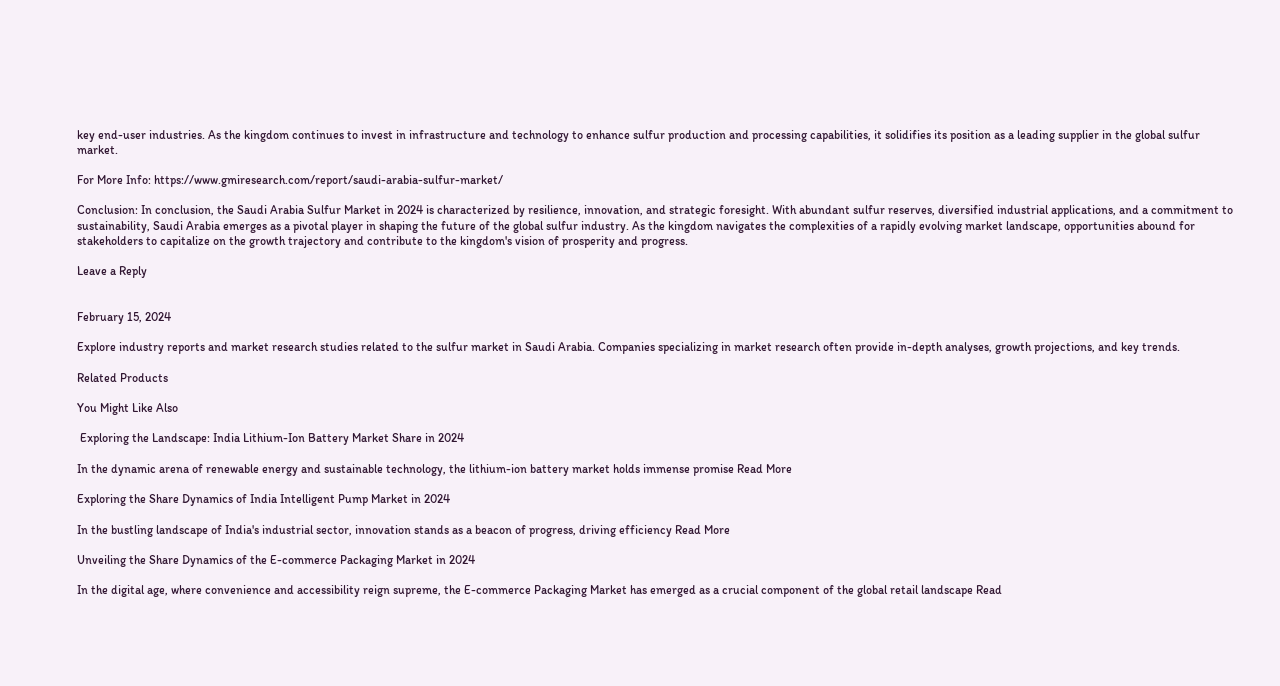key end-user industries. As the kingdom continues to invest in infrastructure and technology to enhance sulfur production and processing capabilities, it solidifies its position as a leading supplier in the global sulfur market.

For More Info: https://www.gmiresearch.com/report/saudi-arabia-sulfur-market/

Conclusion: In conclusion, the Saudi Arabia Sulfur Market in 2024 is characterized by resilience, innovation, and strategic foresight. With abundant sulfur reserves, diversified industrial applications, and a commitment to sustainability, Saudi Arabia emerges as a pivotal player in shaping the future of the global sulfur industry. As the kingdom navigates the complexities of a rapidly evolving market landscape, opportunities abound for stakeholders to capitalize on the growth trajectory and contribute to the kingdom's vision of prosperity and progress.

Leave a Reply


February 15, 2024

Explore industry reports and market research studies related to the sulfur market in Saudi Arabia. Companies specializing in market research often provide in-depth analyses, growth projections, and key trends.

Related Products

You Might Like Also

 Exploring the Landscape: India Lithium-Ion Battery Market Share in 2024

In the dynamic arena of renewable energy and sustainable technology, the lithium-ion battery market holds immense promise Read More

Exploring the Share Dynamics of India Intelligent Pump Market in 2024

In the bustling landscape of India's industrial sector, innovation stands as a beacon of progress, driving efficiency Read More

Unveiling the Share Dynamics of the E-commerce Packaging Market in 2024

In the digital age, where convenience and accessibility reign supreme, the E-commerce Packaging Market has emerged as a crucial component of the global retail landscape Read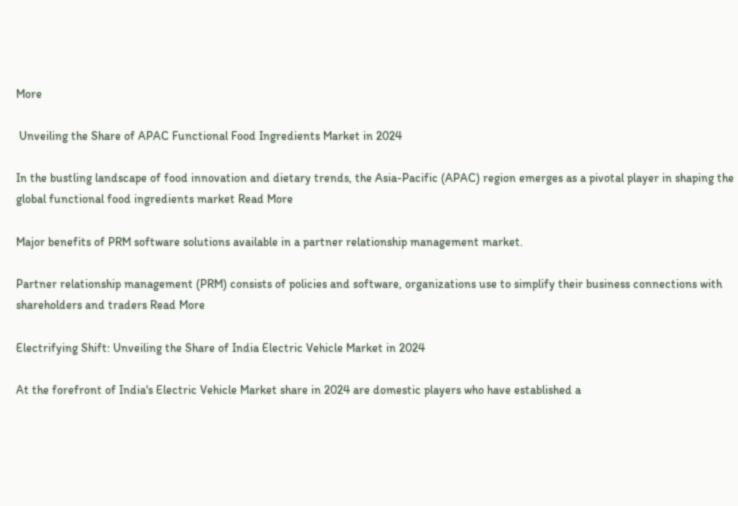More

 Unveiling the Share of APAC Functional Food Ingredients Market in 2024

In the bustling landscape of food innovation and dietary trends, the Asia-Pacific (APAC) region emerges as a pivotal player in shaping the global functional food ingredients market Read More

Major benefits of PRM software solutions available in a partner relationship management market.

Partner relationship management (PRM) consists of policies and software, organizations use to simplify their business connections with shareholders and traders Read More

Electrifying Shift: Unveiling the Share of India Electric Vehicle Market in 2024

At the forefront of India's Electric Vehicle Market share in 2024 are domestic players who have established a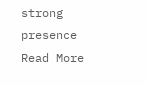strong presence Read More